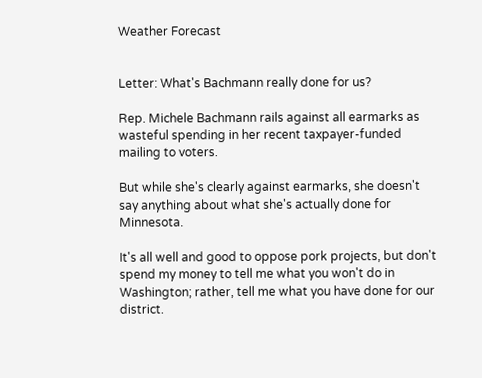Weather Forecast


Letter: What's Bachmann really done for us?

Rep. Michele Bachmann rails against all earmarks as wasteful spending in her recent taxpayer-funded mailing to voters.

But while she's clearly against earmarks, she doesn't say anything about what she's actually done for Minnesota.

It's all well and good to oppose pork projects, but don't spend my money to tell me what you won't do in Washington; rather, tell me what you have done for our district.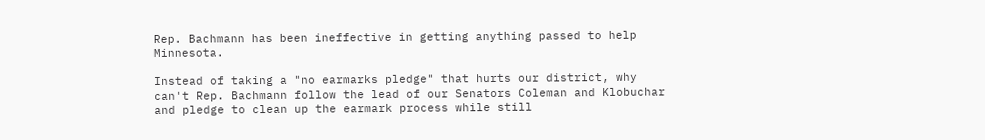Rep. Bachmann has been ineffective in getting anything passed to help Minnesota.

Instead of taking a "no earmarks pledge" that hurts our district, why can't Rep. Bachmann follow the lead of our Senators Coleman and Klobuchar and pledge to clean up the earmark process while still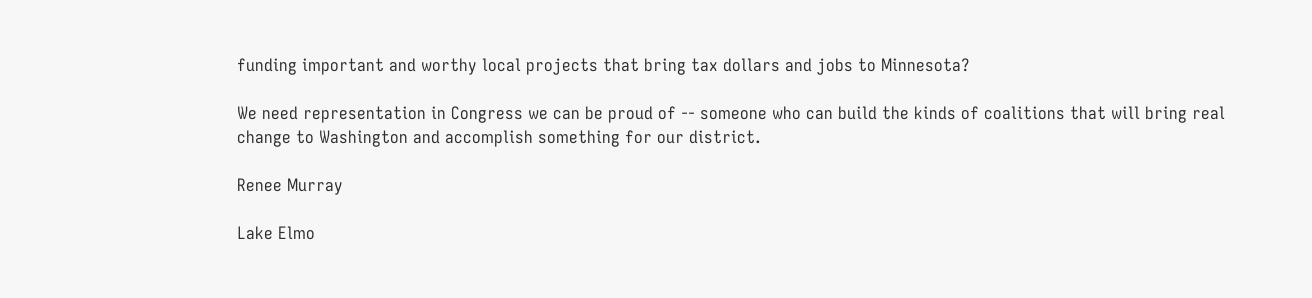funding important and worthy local projects that bring tax dollars and jobs to Minnesota?

We need representation in Congress we can be proud of -- someone who can build the kinds of coalitions that will bring real change to Washington and accomplish something for our district.

Renee Murray

Lake Elmo